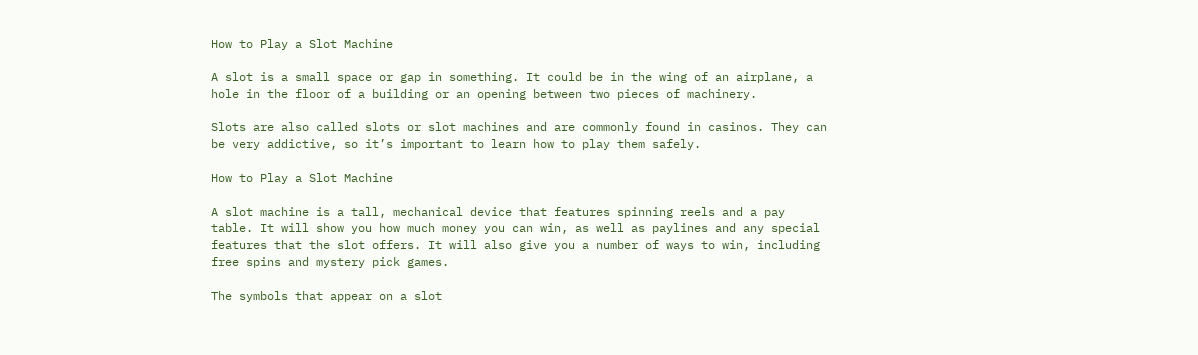How to Play a Slot Machine

A slot is a small space or gap in something. It could be in the wing of an airplane, a hole in the floor of a building or an opening between two pieces of machinery.

Slots are also called slots or slot machines and are commonly found in casinos. They can be very addictive, so it’s important to learn how to play them safely.

How to Play a Slot Machine

A slot machine is a tall, mechanical device that features spinning reels and a pay table. It will show you how much money you can win, as well as paylines and any special features that the slot offers. It will also give you a number of ways to win, including free spins and mystery pick games.

The symbols that appear on a slot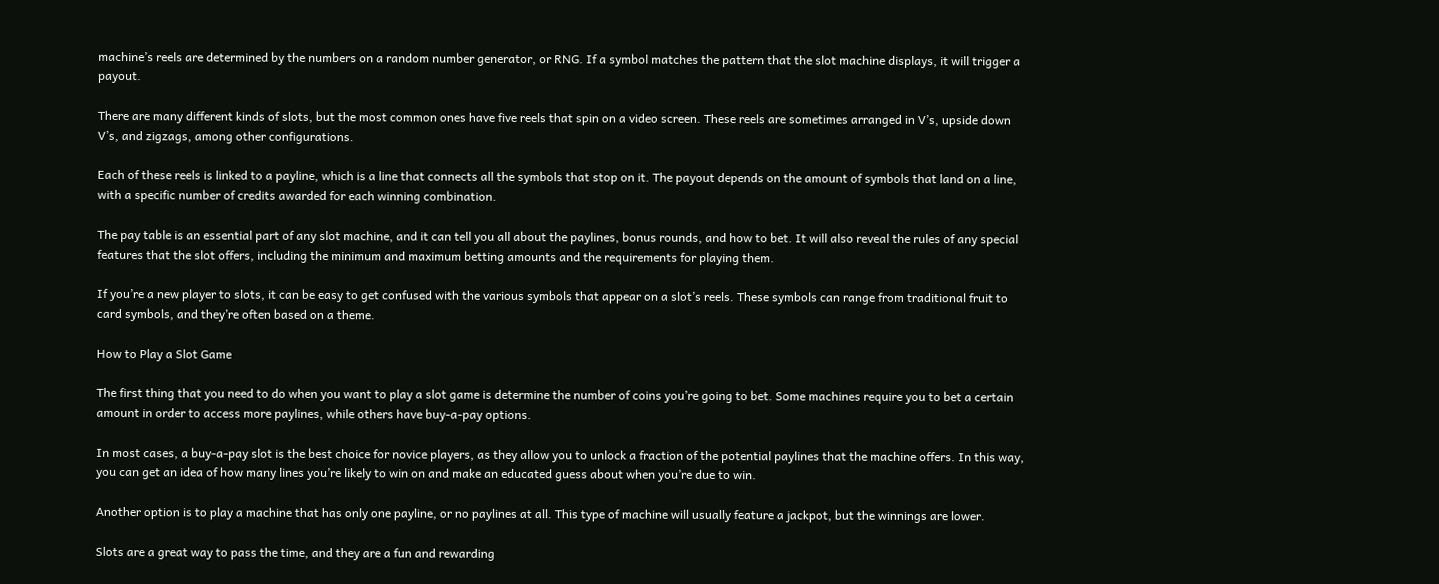machine’s reels are determined by the numbers on a random number generator, or RNG. If a symbol matches the pattern that the slot machine displays, it will trigger a payout.

There are many different kinds of slots, but the most common ones have five reels that spin on a video screen. These reels are sometimes arranged in V’s, upside down V’s, and zigzags, among other configurations.

Each of these reels is linked to a payline, which is a line that connects all the symbols that stop on it. The payout depends on the amount of symbols that land on a line, with a specific number of credits awarded for each winning combination.

The pay table is an essential part of any slot machine, and it can tell you all about the paylines, bonus rounds, and how to bet. It will also reveal the rules of any special features that the slot offers, including the minimum and maximum betting amounts and the requirements for playing them.

If you’re a new player to slots, it can be easy to get confused with the various symbols that appear on a slot’s reels. These symbols can range from traditional fruit to card symbols, and they’re often based on a theme.

How to Play a Slot Game

The first thing that you need to do when you want to play a slot game is determine the number of coins you’re going to bet. Some machines require you to bet a certain amount in order to access more paylines, while others have buy-a-pay options.

In most cases, a buy-a-pay slot is the best choice for novice players, as they allow you to unlock a fraction of the potential paylines that the machine offers. In this way, you can get an idea of how many lines you’re likely to win on and make an educated guess about when you’re due to win.

Another option is to play a machine that has only one payline, or no paylines at all. This type of machine will usually feature a jackpot, but the winnings are lower.

Slots are a great way to pass the time, and they are a fun and rewarding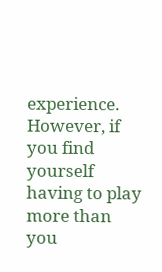experience. However, if you find yourself having to play more than you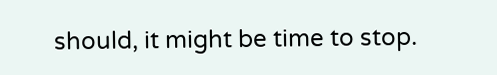should, it might be time to stop.